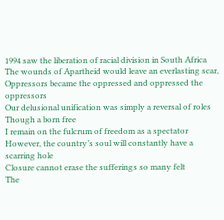1994 saw the liberation of racial division in South Africa
The wounds of Apartheid would leave an everlasting scar,
Oppressors became the oppressed and oppressed the oppressors
Our delusional unification was simply a reversal of roles
Though a born free
I remain on the fulcrum of freedom as a spectator
However, the country’s soul will constantly have a scarring hole
Closure cannot erase the sufferings so many felt
The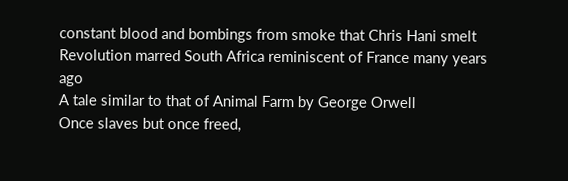constant blood and bombings from smoke that Chris Hani smelt
Revolution marred South Africa reminiscent of France many years ago
A tale similar to that of Animal Farm by George Orwell
Once slaves but once freed,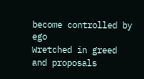become controlled by ego
Wretched in greed and proposals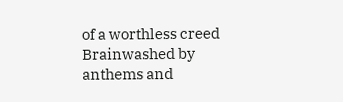of a worthless creed
Brainwashed by anthems and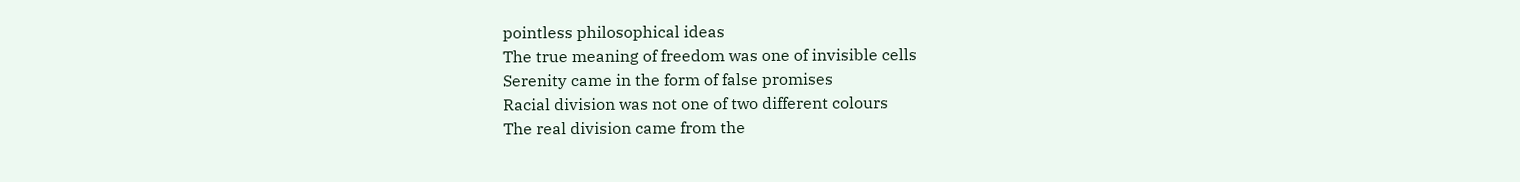pointless philosophical ideas
The true meaning of freedom was one of invisible cells
Serenity came in the form of false promises
Racial division was not one of two different colours
The real division came from the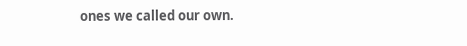ones we called our own.